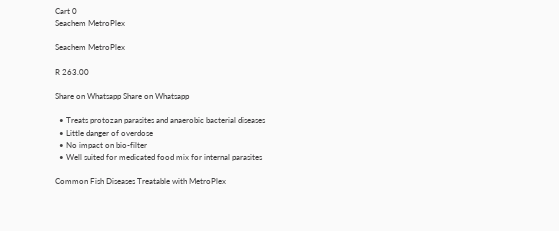Cart 0
Seachem MetroPlex

Seachem MetroPlex

R 263.00

Share on Whatsapp Share on Whatsapp

  • Treats protozan parasites and anaerobic bacterial diseases
  • Little danger of overdose
  • No impact on bio-filter
  • Well suited for medicated food mix for internal parasites

Common Fish Diseases Treatable with MetroPlex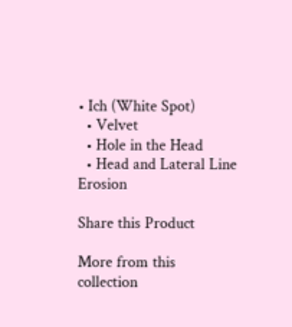• Ich (White Spot)
  • Velvet
  • Hole in the Head
  • Head and Lateral Line Erosion

Share this Product

More from this collection